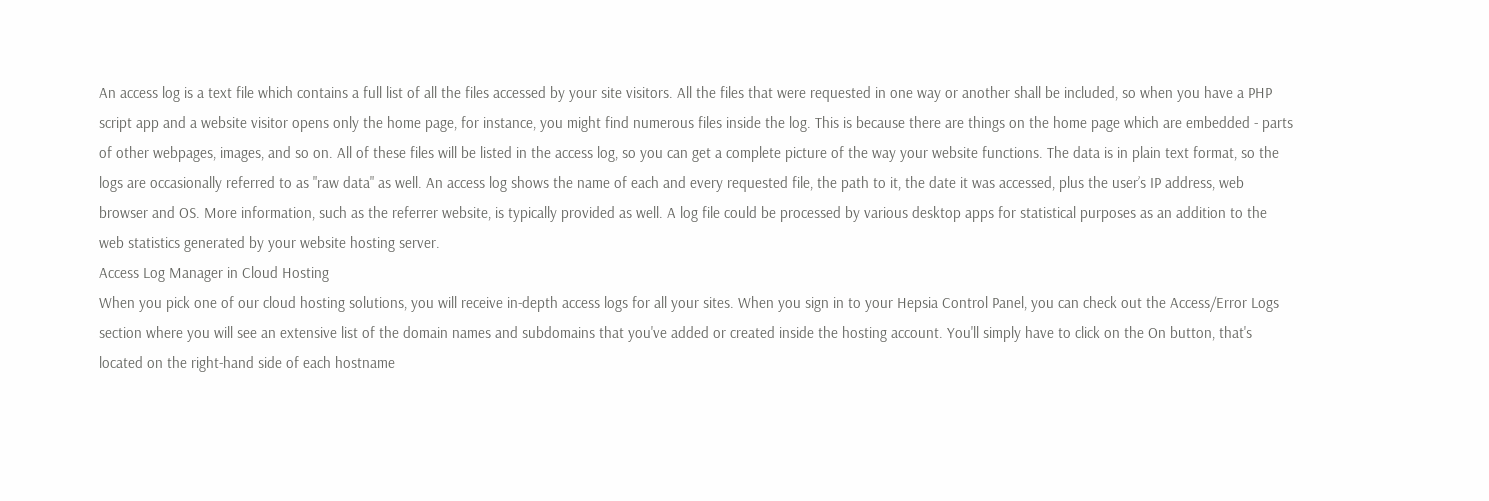An access log is a text file which contains a full list of all the files accessed by your site visitors. All the files that were requested in one way or another shall be included, so when you have a PHP script app and a website visitor opens only the home page, for instance, you might find numerous files inside the log. This is because there are things on the home page which are embedded - parts of other webpages, images, and so on. All of these files will be listed in the access log, so you can get a complete picture of the way your website functions. The data is in plain text format, so the logs are occasionally referred to as "raw data" as well. An access log shows the name of each and every requested file, the path to it, the date it was accessed, plus the user’s IP address, web browser and OS. More information, such as the referrer website, is typically provided as well. A log file could be processed by various desktop apps for statistical purposes as an addition to the web statistics generated by your website hosting server.
Access Log Manager in Cloud Hosting
When you pick one of our cloud hosting solutions, you will receive in-depth access logs for all your sites. When you sign in to your Hepsia Control Panel, you can check out the Access/Error Logs section where you will see an extensive list of the domain names and subdomains that you've added or created inside the hosting account. You'll simply have to click on the On button, that's located on the right-hand side of each hostname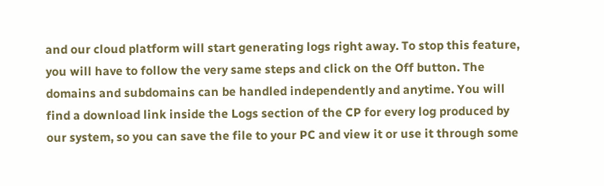and our cloud platform will start generating logs right away. To stop this feature, you will have to follow the very same steps and click on the Off button. The domains and subdomains can be handled independently and anytime. You will find a download link inside the Logs section of the CP for every log produced by our system, so you can save the file to your PC and view it or use it through some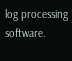log processing software.